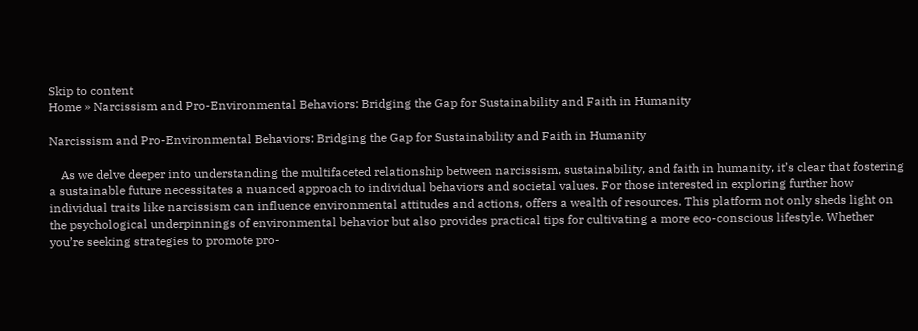Skip to content
Home » Narcissism and Pro-Environmental Behaviors: Bridging the Gap for Sustainability and Faith in Humanity

Narcissism and Pro-Environmental Behaviors: Bridging the Gap for Sustainability and Faith in Humanity

    As we delve deeper into understanding the multifaceted relationship between narcissism, sustainability, and faith in humanity, it’s clear that fostering a sustainable future necessitates a nuanced approach to individual behaviors and societal values. For those interested in exploring further how individual traits like narcissism can influence environmental attitudes and actions, offers a wealth of resources. This platform not only sheds light on the psychological underpinnings of environmental behavior but also provides practical tips for cultivating a more eco-conscious lifestyle. Whether you’re seeking strategies to promote pro-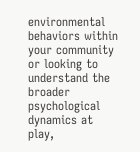environmental behaviors within your community or looking to understand the broader psychological dynamics at play,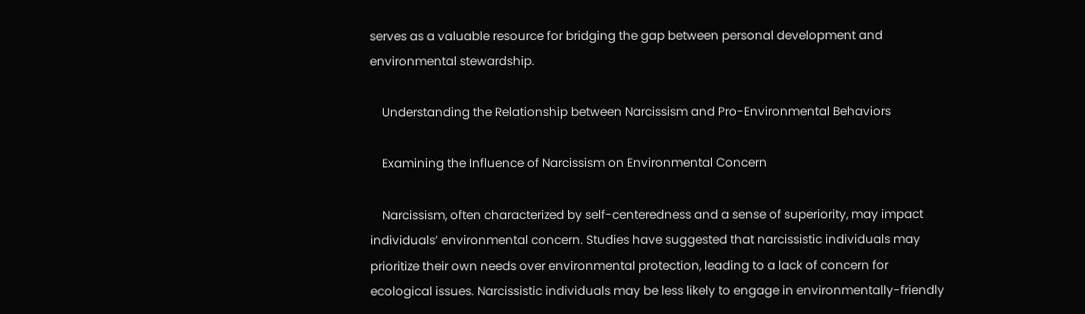serves as a valuable resource for bridging the gap between personal development and environmental stewardship.

    Understanding the Relationship between Narcissism and Pro-Environmental Behaviors

    Examining the Influence of Narcissism on Environmental Concern

    Narcissism, often characterized by self-centeredness and a sense of superiority, may impact individuals’ environmental concern. Studies have suggested that narcissistic individuals may prioritize their own needs over environmental protection, leading to a lack of concern for ecological issues. Narcissistic individuals may be less likely to engage in environmentally-friendly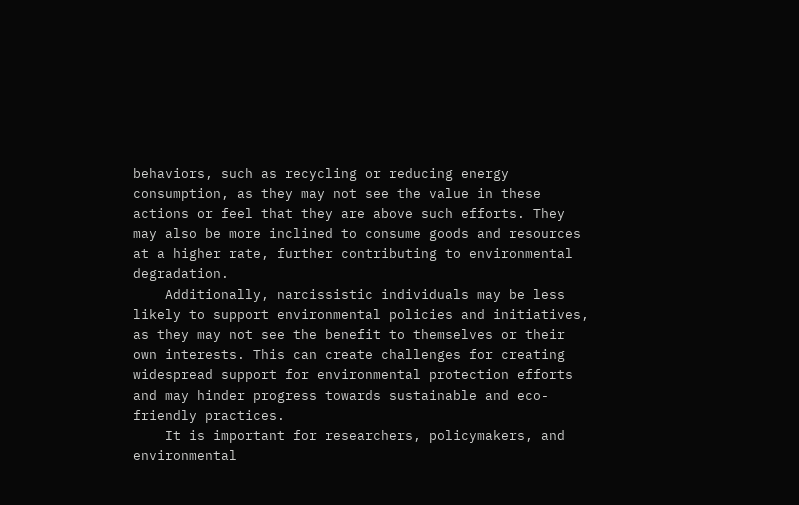behaviors, such as recycling or reducing energy consumption, as they may not see the value in these actions or feel that they are above such efforts. They may also be more inclined to consume goods and resources at a higher rate, further contributing to environmental degradation.
    Additionally, narcissistic individuals may be less likely to support environmental policies and initiatives, as they may not see the benefit to themselves or their own interests. This can create challenges for creating widespread support for environmental protection efforts and may hinder progress towards sustainable and eco-friendly practices.
    It is important for researchers, policymakers, and environmental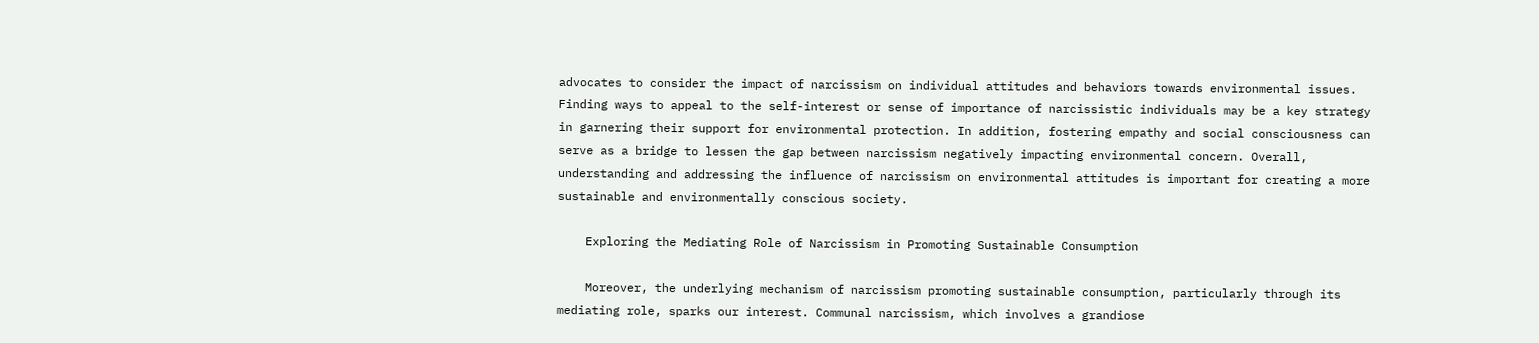advocates to consider the impact of narcissism on individual attitudes and behaviors towards environmental issues. Finding ways to appeal to the self-interest or sense of importance of narcissistic individuals may be a key strategy in garnering their support for environmental protection. In addition, fostering empathy and social consciousness can serve as a bridge to lessen the gap between narcissism negatively impacting environmental concern. Overall, understanding and addressing the influence of narcissism on environmental attitudes is important for creating a more sustainable and environmentally conscious society.

    Exploring the Mediating Role of Narcissism in Promoting Sustainable Consumption

    Moreover, the underlying mechanism of narcissism promoting sustainable consumption, particularly through its mediating role, sparks our interest. Communal narcissism, which involves a grandiose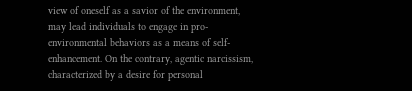view of oneself as a savior of the environment, may lead individuals to engage in pro-environmental behaviors as a means of self-enhancement. On the contrary, agentic narcissism, characterized by a desire for personal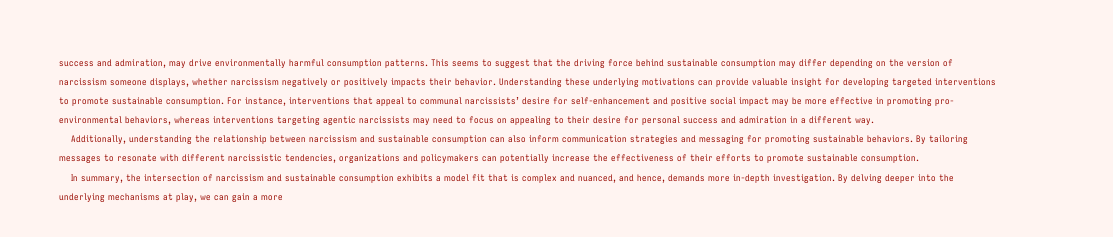success and admiration, may drive environmentally harmful consumption patterns. This seems to suggest that the driving force behind sustainable consumption may differ depending on the version of narcissism someone displays, whether narcissism negatively or positively impacts their behavior. Understanding these underlying motivations can provide valuable insight for developing targeted interventions to promote sustainable consumption. For instance, interventions that appeal to communal narcissists’ desire for self-enhancement and positive social impact may be more effective in promoting pro-environmental behaviors, whereas interventions targeting agentic narcissists may need to focus on appealing to their desire for personal success and admiration in a different way.
    Additionally, understanding the relationship between narcissism and sustainable consumption can also inform communication strategies and messaging for promoting sustainable behaviors. By tailoring messages to resonate with different narcissistic tendencies, organizations and policymakers can potentially increase the effectiveness of their efforts to promote sustainable consumption.
    In summary, the intersection of narcissism and sustainable consumption exhibits a model fit that is complex and nuanced, and hence, demands more in-depth investigation. By delving deeper into the underlying mechanisms at play, we can gain a more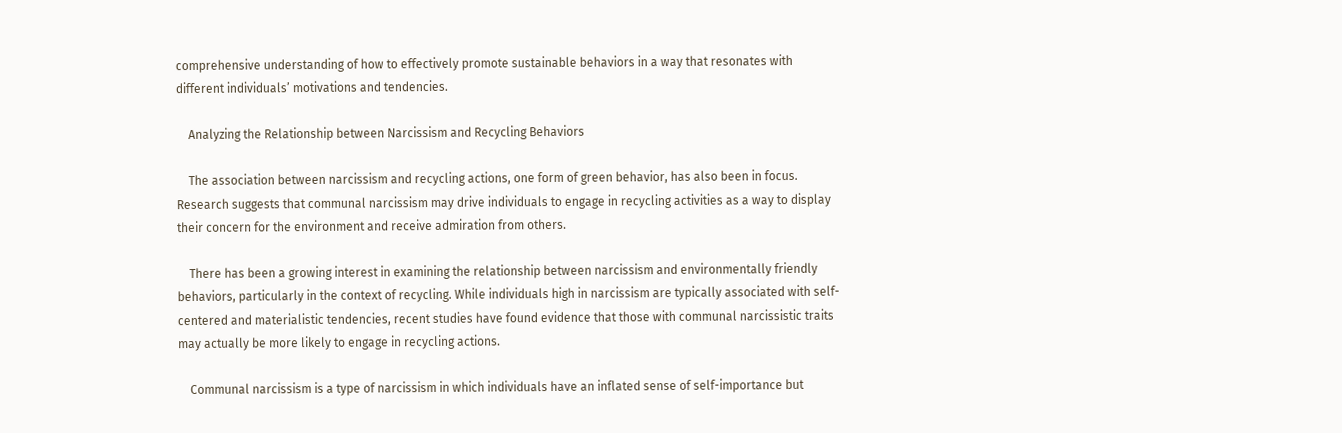comprehensive understanding of how to effectively promote sustainable behaviors in a way that resonates with different individuals’ motivations and tendencies.

    Analyzing the Relationship between Narcissism and Recycling Behaviors

    The association between narcissism and recycling actions, one form of green behavior, has also been in focus. Research suggests that communal narcissism may drive individuals to engage in recycling activities as a way to display their concern for the environment and receive admiration from others.

    There has been a growing interest in examining the relationship between narcissism and environmentally friendly behaviors, particularly in the context of recycling. While individuals high in narcissism are typically associated with self-centered and materialistic tendencies, recent studies have found evidence that those with communal narcissistic traits may actually be more likely to engage in recycling actions.

    Communal narcissism is a type of narcissism in which individuals have an inflated sense of self-importance but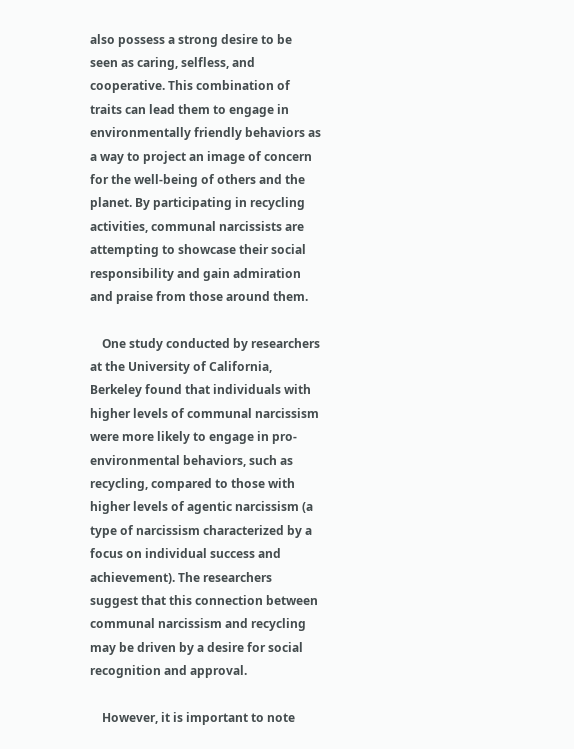also possess a strong desire to be seen as caring, selfless, and cooperative. This combination of traits can lead them to engage in environmentally friendly behaviors as a way to project an image of concern for the well-being of others and the planet. By participating in recycling activities, communal narcissists are attempting to showcase their social responsibility and gain admiration and praise from those around them.

    One study conducted by researchers at the University of California, Berkeley found that individuals with higher levels of communal narcissism were more likely to engage in pro-environmental behaviors, such as recycling, compared to those with higher levels of agentic narcissism (a type of narcissism characterized by a focus on individual success and achievement). The researchers suggest that this connection between communal narcissism and recycling may be driven by a desire for social recognition and approval.

    However, it is important to note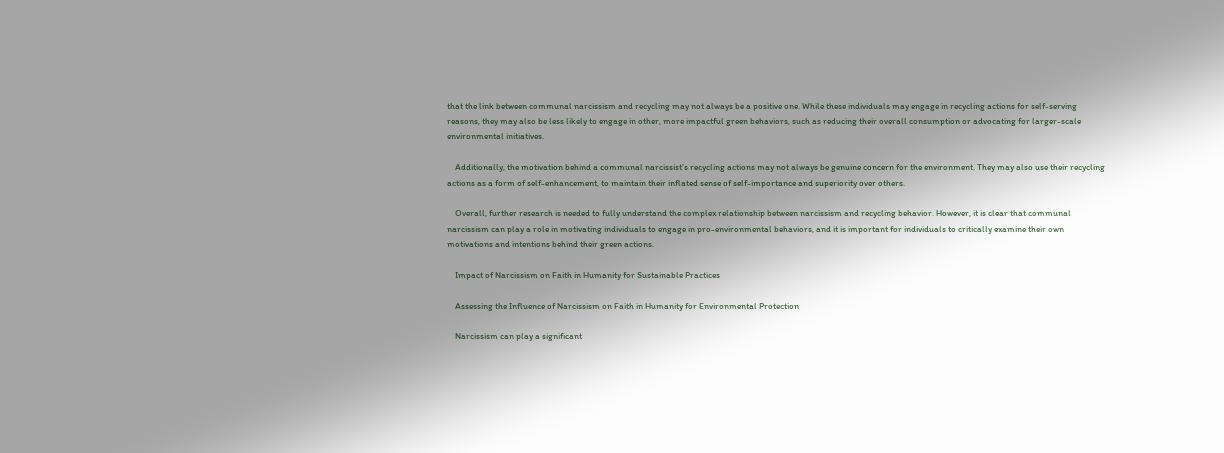that the link between communal narcissism and recycling may not always be a positive one. While these individuals may engage in recycling actions for self-serving reasons, they may also be less likely to engage in other, more impactful green behaviors, such as reducing their overall consumption or advocating for larger-scale environmental initiatives.

    Additionally, the motivation behind a communal narcissist’s recycling actions may not always be genuine concern for the environment. They may also use their recycling actions as a form of self-enhancement, to maintain their inflated sense of self-importance and superiority over others.

    Overall, further research is needed to fully understand the complex relationship between narcissism and recycling behavior. However, it is clear that communal narcissism can play a role in motivating individuals to engage in pro-environmental behaviors, and it is important for individuals to critically examine their own motivations and intentions behind their green actions.

    Impact of Narcissism on Faith in Humanity for Sustainable Practices

    Assessing the Influence of Narcissism on Faith in Humanity for Environmental Protection

    Narcissism can play a significant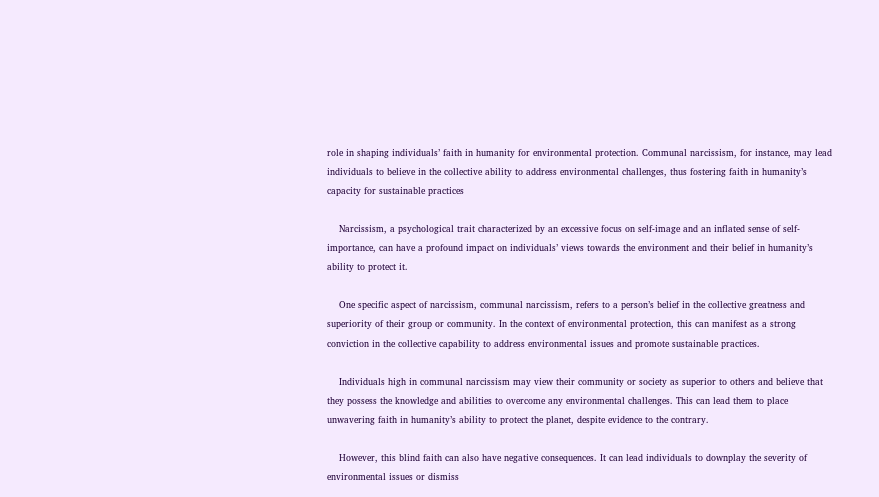role in shaping individuals’ faith in humanity for environmental protection. Communal narcissism, for instance, may lead individuals to believe in the collective ability to address environmental challenges, thus fostering faith in humanity’s capacity for sustainable practices

    Narcissism, a psychological trait characterized by an excessive focus on self-image and an inflated sense of self-importance, can have a profound impact on individuals’ views towards the environment and their belief in humanity’s ability to protect it.

    One specific aspect of narcissism, communal narcissism, refers to a person’s belief in the collective greatness and superiority of their group or community. In the context of environmental protection, this can manifest as a strong conviction in the collective capability to address environmental issues and promote sustainable practices.

    Individuals high in communal narcissism may view their community or society as superior to others and believe that they possess the knowledge and abilities to overcome any environmental challenges. This can lead them to place unwavering faith in humanity’s ability to protect the planet, despite evidence to the contrary.

    However, this blind faith can also have negative consequences. It can lead individuals to downplay the severity of environmental issues or dismiss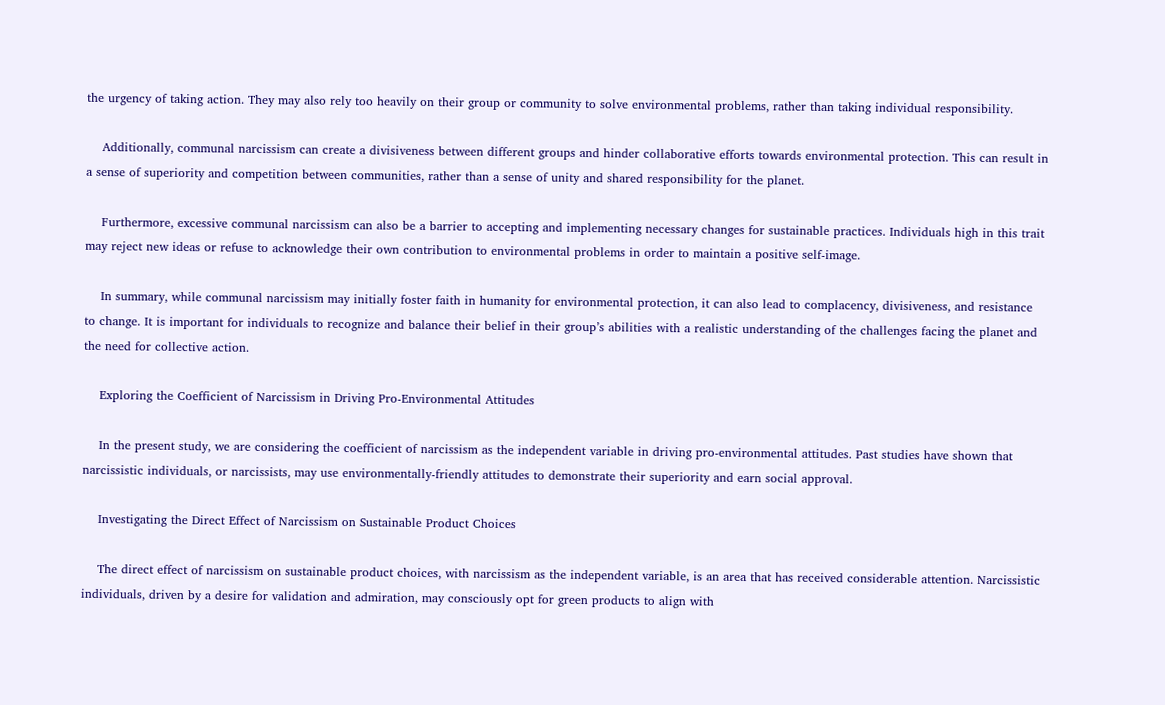the urgency of taking action. They may also rely too heavily on their group or community to solve environmental problems, rather than taking individual responsibility.

    Additionally, communal narcissism can create a divisiveness between different groups and hinder collaborative efforts towards environmental protection. This can result in a sense of superiority and competition between communities, rather than a sense of unity and shared responsibility for the planet.

    Furthermore, excessive communal narcissism can also be a barrier to accepting and implementing necessary changes for sustainable practices. Individuals high in this trait may reject new ideas or refuse to acknowledge their own contribution to environmental problems in order to maintain a positive self-image.

    In summary, while communal narcissism may initially foster faith in humanity for environmental protection, it can also lead to complacency, divisiveness, and resistance to change. It is important for individuals to recognize and balance their belief in their group’s abilities with a realistic understanding of the challenges facing the planet and the need for collective action.

    Exploring the Coefficient of Narcissism in Driving Pro-Environmental Attitudes

    In the present study, we are considering the coefficient of narcissism as the independent variable in driving pro-environmental attitudes. Past studies have shown that narcissistic individuals, or narcissists, may use environmentally-friendly attitudes to demonstrate their superiority and earn social approval.

    Investigating the Direct Effect of Narcissism on Sustainable Product Choices

    The direct effect of narcissism on sustainable product choices, with narcissism as the independent variable, is an area that has received considerable attention. Narcissistic individuals, driven by a desire for validation and admiration, may consciously opt for green products to align with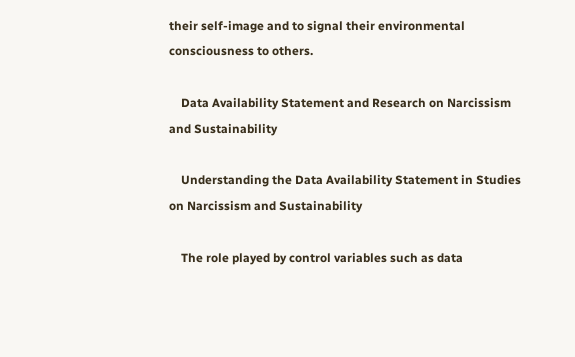their self-image and to signal their environmental consciousness to others.

    Data Availability Statement and Research on Narcissism and Sustainability

    Understanding the Data Availability Statement in Studies on Narcissism and Sustainability

    The role played by control variables such as data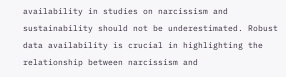availability in studies on narcissism and sustainability should not be underestimated. Robust data availability is crucial in highlighting the relationship between narcissism and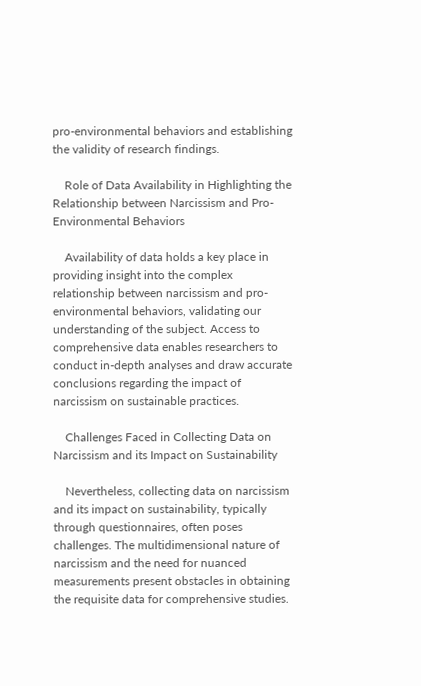pro-environmental behaviors and establishing the validity of research findings.

    Role of Data Availability in Highlighting the Relationship between Narcissism and Pro-Environmental Behaviors

    Availability of data holds a key place in providing insight into the complex relationship between narcissism and pro-environmental behaviors, validating our understanding of the subject. Access to comprehensive data enables researchers to conduct in-depth analyses and draw accurate conclusions regarding the impact of narcissism on sustainable practices.

    Challenges Faced in Collecting Data on Narcissism and its Impact on Sustainability

    Nevertheless, collecting data on narcissism and its impact on sustainability, typically through questionnaires, often poses challenges. The multidimensional nature of narcissism and the need for nuanced measurements present obstacles in obtaining the requisite data for comprehensive studies.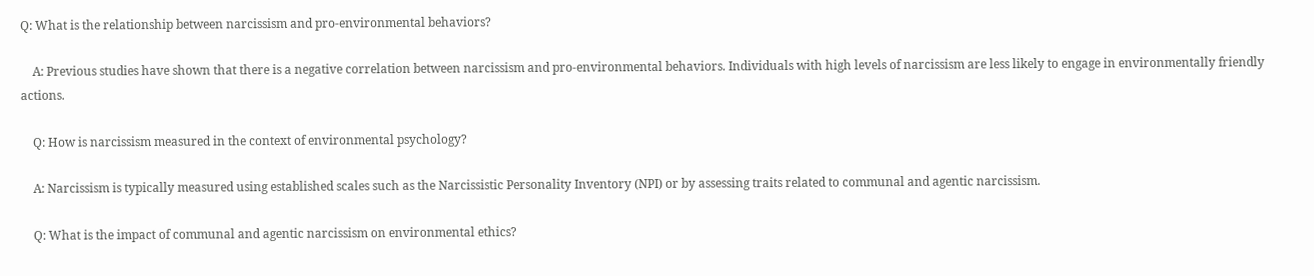Q: What is the relationship between narcissism and pro-environmental behaviors?

    A: Previous studies have shown that there is a negative correlation between narcissism and pro-environmental behaviors. Individuals with high levels of narcissism are less likely to engage in environmentally friendly actions.

    Q: How is narcissism measured in the context of environmental psychology?

    A: Narcissism is typically measured using established scales such as the Narcissistic Personality Inventory (NPI) or by assessing traits related to communal and agentic narcissism.

    Q: What is the impact of communal and agentic narcissism on environmental ethics?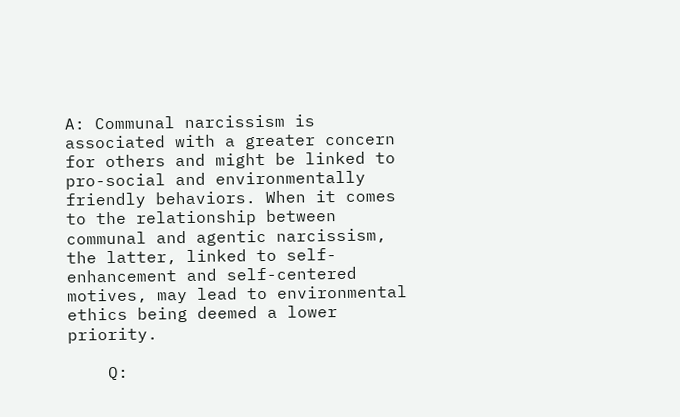A: Communal narcissism is associated with a greater concern for others and might be linked to pro-social and environmentally friendly behaviors. When it comes to the relationship between communal and agentic narcissism, the latter, linked to self-enhancement and self-centered motives, may lead to environmental ethics being deemed a lower priority.

    Q: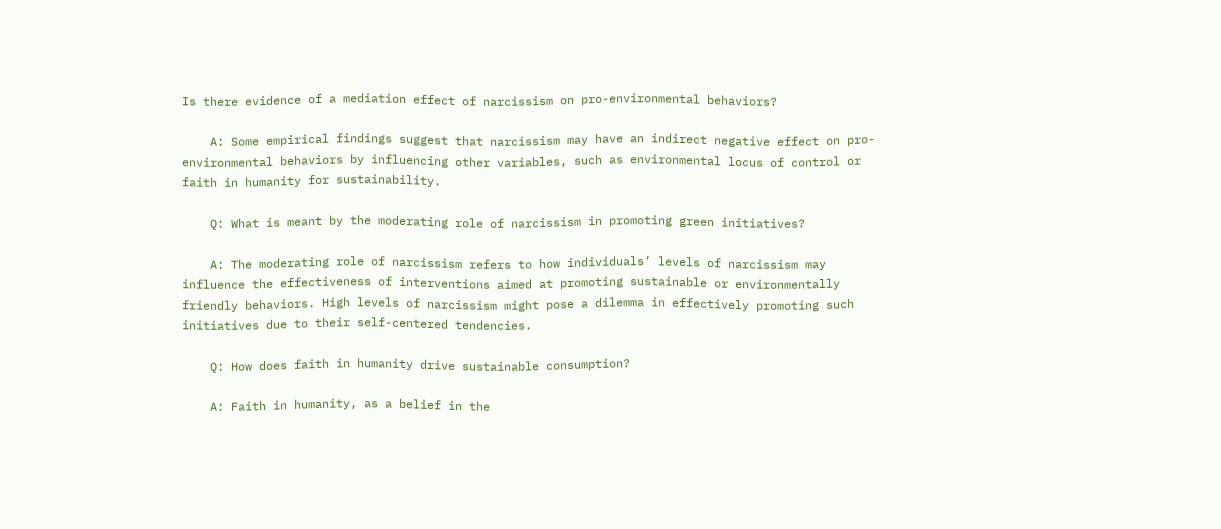Is there evidence of a mediation effect of narcissism on pro-environmental behaviors?

    A: Some empirical findings suggest that narcissism may have an indirect negative effect on pro-environmental behaviors by influencing other variables, such as environmental locus of control or faith in humanity for sustainability.

    Q: What is meant by the moderating role of narcissism in promoting green initiatives?

    A: The moderating role of narcissism refers to how individuals’ levels of narcissism may influence the effectiveness of interventions aimed at promoting sustainable or environmentally friendly behaviors. High levels of narcissism might pose a dilemma in effectively promoting such initiatives due to their self-centered tendencies.

    Q: How does faith in humanity drive sustainable consumption?

    A: Faith in humanity, as a belief in the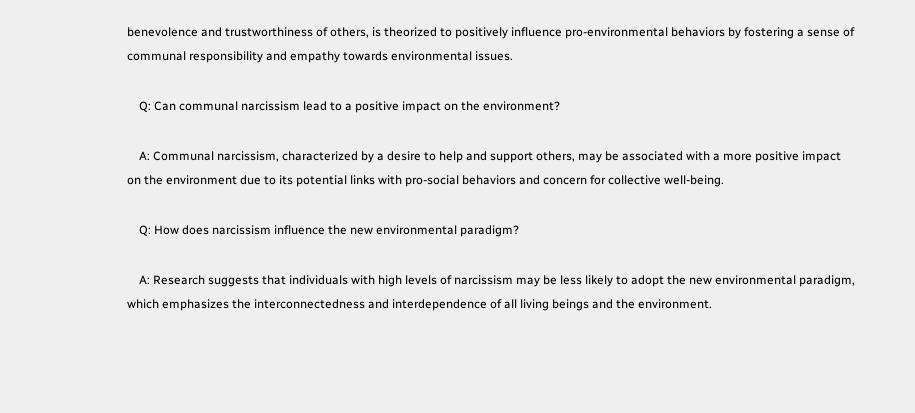benevolence and trustworthiness of others, is theorized to positively influence pro-environmental behaviors by fostering a sense of communal responsibility and empathy towards environmental issues.

    Q: Can communal narcissism lead to a positive impact on the environment?

    A: Communal narcissism, characterized by a desire to help and support others, may be associated with a more positive impact on the environment due to its potential links with pro-social behaviors and concern for collective well-being.

    Q: How does narcissism influence the new environmental paradigm?

    A: Research suggests that individuals with high levels of narcissism may be less likely to adopt the new environmental paradigm, which emphasizes the interconnectedness and interdependence of all living beings and the environment.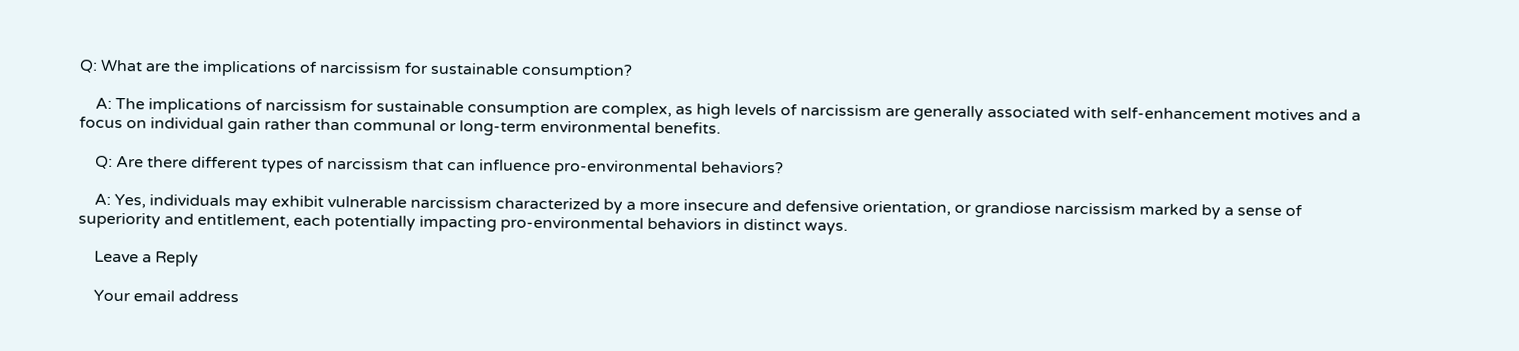Q: What are the implications of narcissism for sustainable consumption?

    A: The implications of narcissism for sustainable consumption are complex, as high levels of narcissism are generally associated with self-enhancement motives and a focus on individual gain rather than communal or long-term environmental benefits.

    Q: Are there different types of narcissism that can influence pro-environmental behaviors?

    A: Yes, individuals may exhibit vulnerable narcissism characterized by a more insecure and defensive orientation, or grandiose narcissism marked by a sense of superiority and entitlement, each potentially impacting pro-environmental behaviors in distinct ways.

    Leave a Reply

    Your email address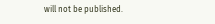will not be published.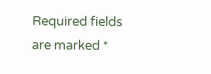Required fields are marked *